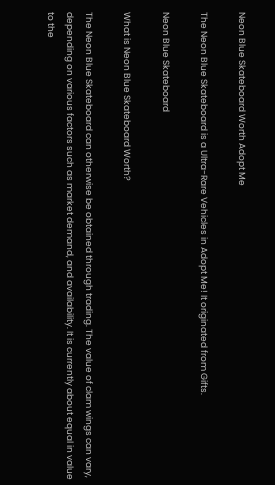Neon Blue Skateboard Worth Adopt Me

The Neon Blue Skateboard is a Ultra-Rare Vehicles in Adopt Me! It originated from Gifts.

Neon Blue Skateboard

What is Neon Blue Skateboard Worth?

The Neon Blue Skateboard can otherwise be obtained through trading. The value of clam wings can vary, depending on various factors such as market demand, and availability. It is currently about equal in value to the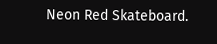Neon Red Skateboard.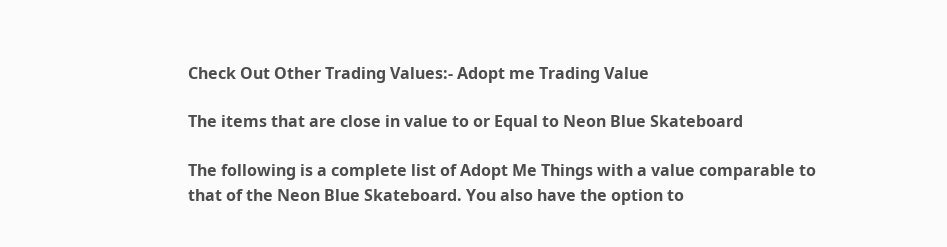Check Out Other Trading Values:- Adopt me Trading Value

The items that are close in value to or Equal to Neon Blue Skateboard

The following is a complete list of Adopt Me Things with a value comparable to that of the Neon Blue Skateboard. You also have the option to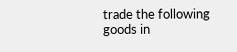trade the following goods in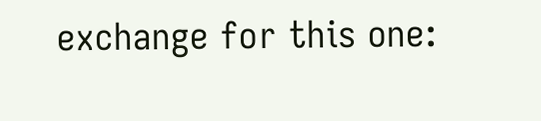exchange for this one: